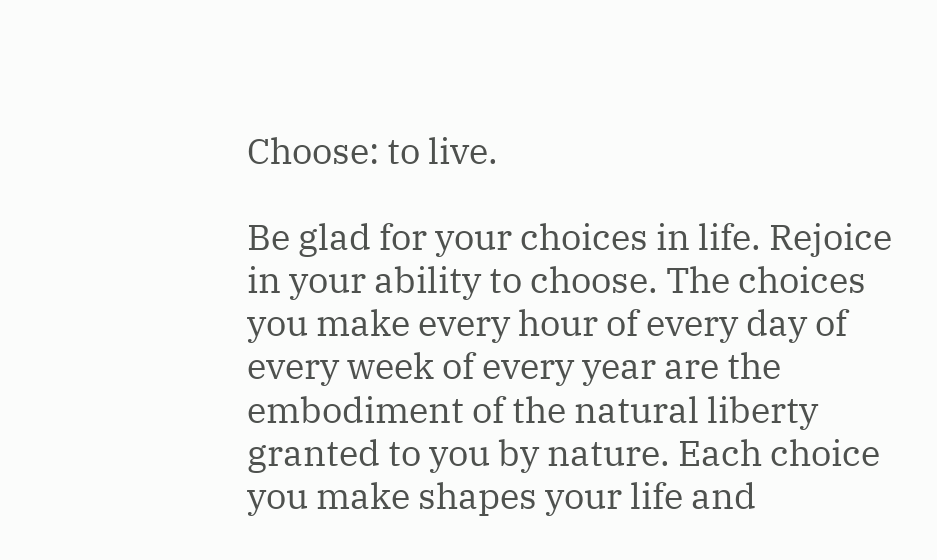Choose: to live.

Be glad for your choices in life. Rejoice in your ability to choose. The choices you make every hour of every day of every week of every year are the embodiment of the natural liberty granted to you by nature. Each choice you make shapes your life and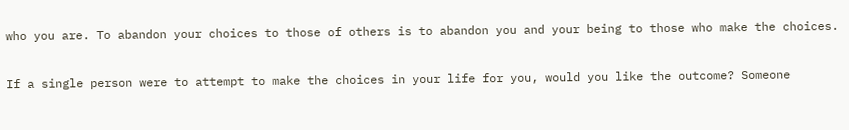who you are. To abandon your choices to those of others is to abandon you and your being to those who make the choices.

If a single person were to attempt to make the choices in your life for you, would you like the outcome? Someone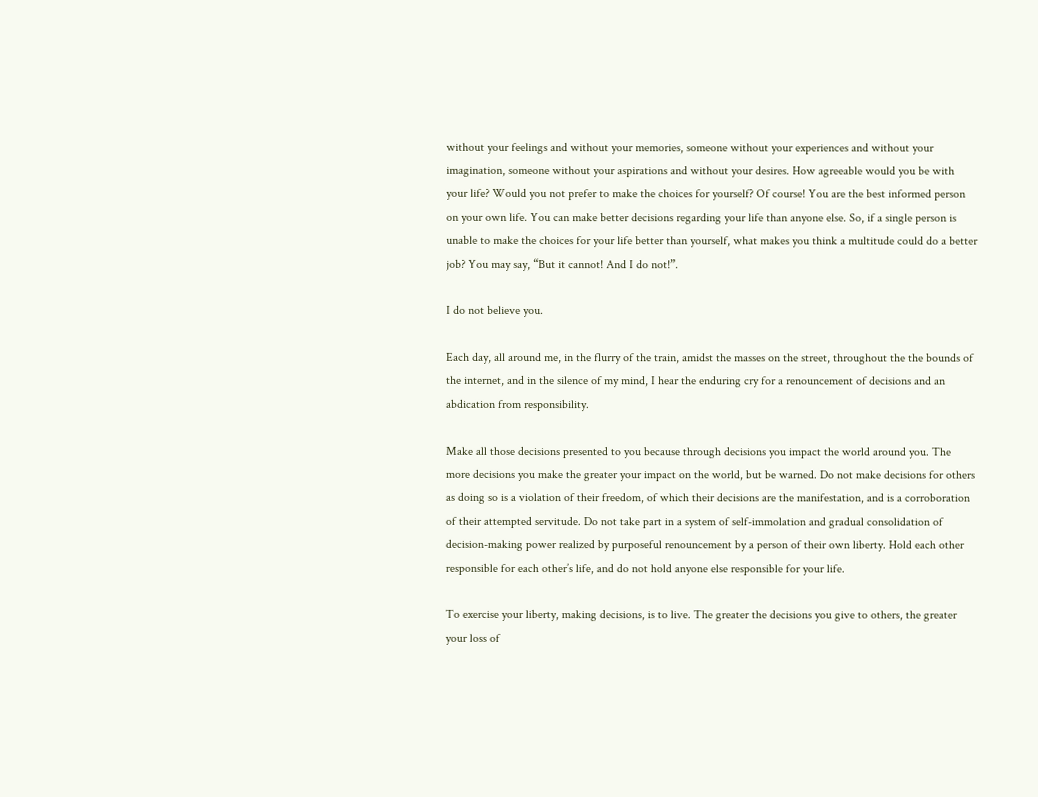without your feelings and without your memories, someone without your experiences and without your imagination, someone without your aspirations and without your desires. How agreeable would you be with your life? Would you not prefer to make the choices for yourself? Of course! You are the best informed person on your own life. You can make better decisions regarding your life than anyone else. So, if a single person is unable to make the choices for your life better than yourself, what makes you think a multitude could do a better job? You may say, “But it cannot! And I do not!”.

I do not believe you.

Each day, all around me, in the flurry of the train, amidst the masses on the street, throughout the the bounds of the internet, and in the silence of my mind, I hear the enduring cry for a renouncement of decisions and an abdication from responsibility.

Make all those decisions presented to you because through decisions you impact the world around you. The more decisions you make the greater your impact on the world, but be warned. Do not make decisions for others as doing so is a violation of their freedom, of which their decisions are the manifestation, and is a corroboration of their attempted servitude. Do not take part in a system of self-immolation and gradual consolidation of decision-making power realized by purposeful renouncement by a person of their own liberty. Hold each other responsible for each other’s life, and do not hold anyone else responsible for your life.

To exercise your liberty, making decisions, is to live. The greater the decisions you give to others, the greater your loss of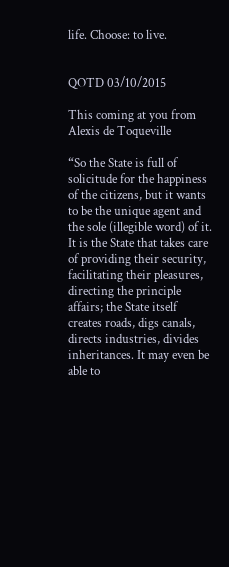life. Choose: to live.


QOTD 03/10/2015

This coming at you from Alexis de Toqueville

“So the State is full of solicitude for the happiness of the citizens, but it wants to be the unique agent and the sole (illegible word) of it. It is the State that takes care of providing their security, facilitating their pleasures, directing the principle affairs; the State itself creates roads, digs canals, directs industries, divides inheritances. It may even be able to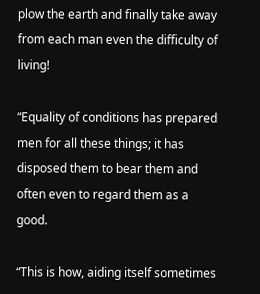plow the earth and finally take away from each man even the difficulty of living!

“Equality of conditions has prepared men for all these things; it has disposed them to bear them and often even to regard them as a good.

“This is how, aiding itself sometimes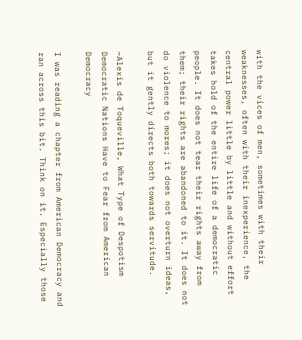with the vices of men, sometimes with their weaknesses, often with their inexperience, the central power little by little and without effort takes hold of the entire life of a democratic people. It does not tear their rights away from them; their rights are abandoned to it. It does not do violence to mores; it does not overturn ideas, but it gently directs both towards servitude.

~Alexis de Toqueville, What Type of Despotism Democratic Nations Have to Fear from American Democracy

I was reading a chapter from American Democracy and ran across this bit. Think on it. Especially those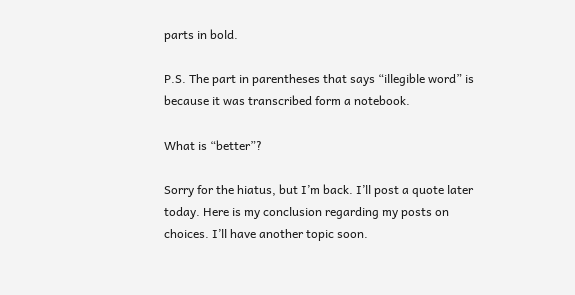parts in bold.

P.S. The part in parentheses that says “illegible word” is because it was transcribed form a notebook.

What is “better”?

Sorry for the hiatus, but I’m back. I’ll post a quote later today. Here is my conclusion regarding my posts on choices. I’ll have another topic soon.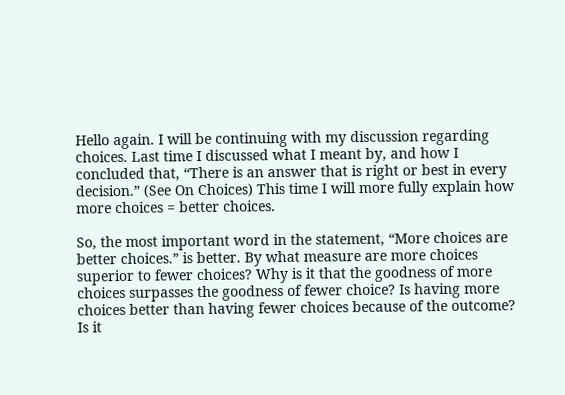Hello again. I will be continuing with my discussion regarding choices. Last time I discussed what I meant by, and how I concluded that, “There is an answer that is right or best in every decision.” (See On Choices) This time I will more fully explain how more choices = better choices.

So, the most important word in the statement, “More choices are better choices.” is better. By what measure are more choices superior to fewer choices? Why is it that the goodness of more choices surpasses the goodness of fewer choice? Is having more choices better than having fewer choices because of the outcome? Is it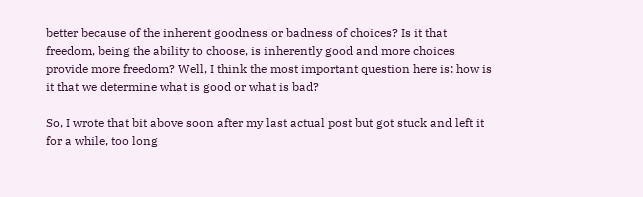better because of the inherent goodness or badness of choices? Is it that freedom, being the ability to choose, is inherently good and more choices provide more freedom? Well, I think the most important question here is: how is it that we determine what is good or what is bad?

So, I wrote that bit above soon after my last actual post but got stuck and left it for a while, too long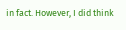in fact. However, I did think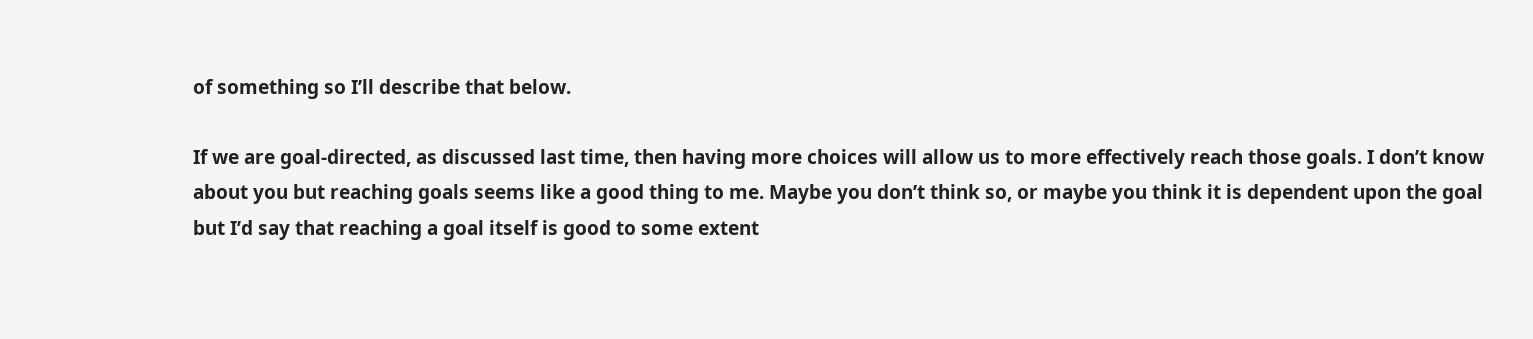of something so I’ll describe that below.

If we are goal-directed, as discussed last time, then having more choices will allow us to more effectively reach those goals. I don’t know about you but reaching goals seems like a good thing to me. Maybe you don’t think so, or maybe you think it is dependent upon the goal but I’d say that reaching a goal itself is good to some extent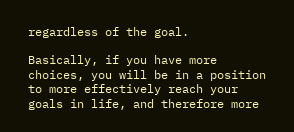regardless of the goal.

Basically, if you have more choices, you will be in a position to more effectively reach your goals in life, and therefore more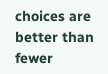choices are better than fewer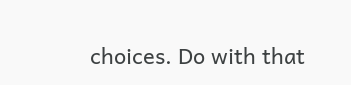choices. Do with that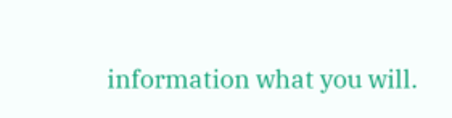information what you will.